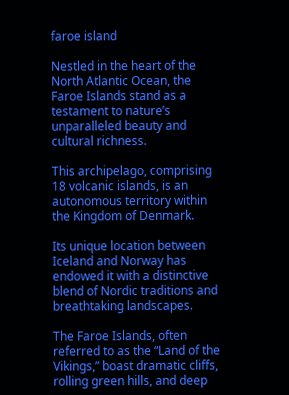faroe island

Nestled in the heart of the North Atlantic Ocean, the Faroe Islands stand as a testament to nature’s unparalleled beauty and cultural richness.

This archipelago, comprising 18 volcanic islands, is an autonomous territory within the Kingdom of Denmark.

Its unique location between Iceland and Norway has endowed it with a distinctive blend of Nordic traditions and breathtaking landscapes.

The Faroe Islands, often referred to as the “Land of the Vikings,” boast dramatic cliffs, rolling green hills, and deep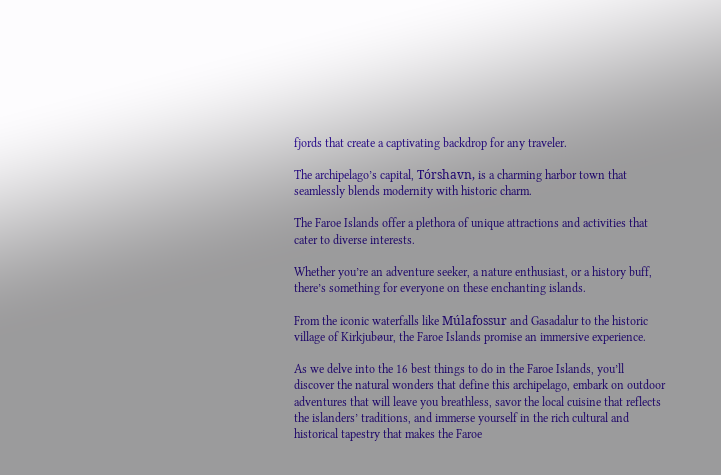fjords that create a captivating backdrop for any traveler.

The archipelago’s capital, Tórshavn, is a charming harbor town that seamlessly blends modernity with historic charm.

The Faroe Islands offer a plethora of unique attractions and activities that cater to diverse interests.

Whether you’re an adventure seeker, a nature enthusiast, or a history buff, there’s something for everyone on these enchanting islands.

From the iconic waterfalls like Múlafossur and Gasadalur to the historic village of Kirkjubøur, the Faroe Islands promise an immersive experience.

As we delve into the 16 best things to do in the Faroe Islands, you’ll discover the natural wonders that define this archipelago, embark on outdoor adventures that will leave you breathless, savor the local cuisine that reflects the islanders’ traditions, and immerse yourself in the rich cultural and historical tapestry that makes the Faroe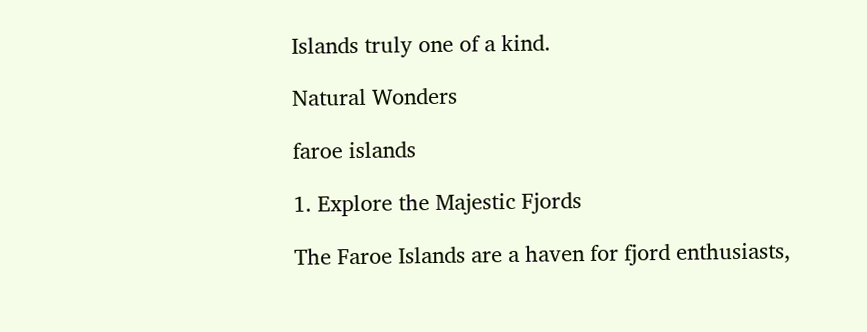Islands truly one of a kind.

Natural Wonders

faroe islands

1. Explore the Majestic Fjords

The Faroe Islands are a haven for fjord enthusiasts,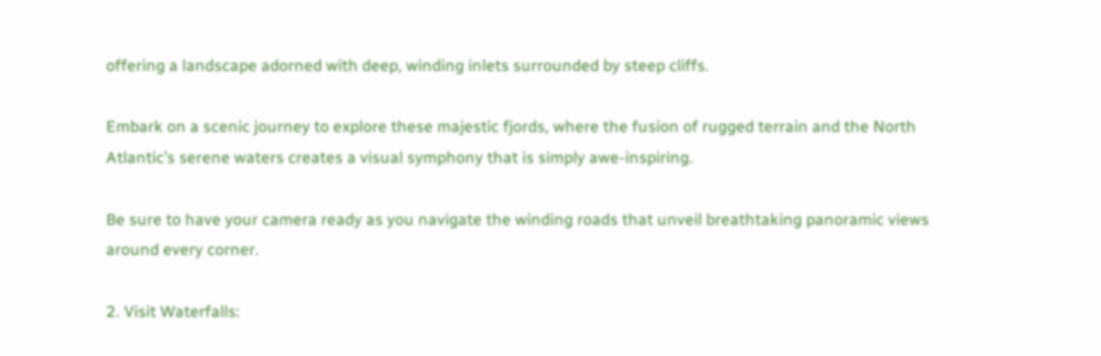offering a landscape adorned with deep, winding inlets surrounded by steep cliffs.

Embark on a scenic journey to explore these majestic fjords, where the fusion of rugged terrain and the North Atlantic’s serene waters creates a visual symphony that is simply awe-inspiring.

Be sure to have your camera ready as you navigate the winding roads that unveil breathtaking panoramic views around every corner.

2. Visit Waterfalls: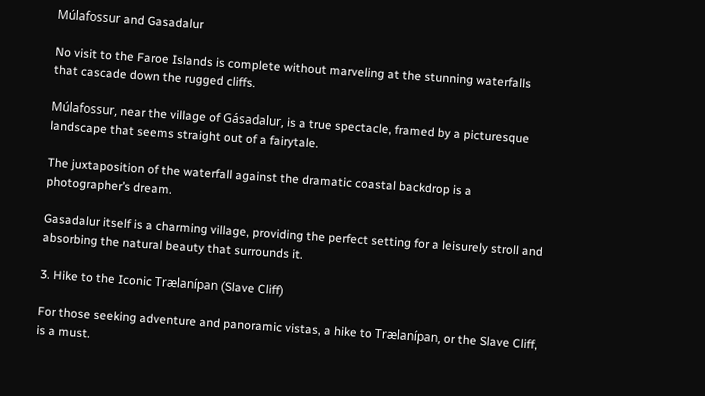Múlafossur and Gasadalur

No visit to the Faroe Islands is complete without marveling at the stunning waterfalls that cascade down the rugged cliffs.

Múlafossur, near the village of Gásadalur, is a true spectacle, framed by a picturesque landscape that seems straight out of a fairytale.

The juxtaposition of the waterfall against the dramatic coastal backdrop is a photographer’s dream.

Gasadalur itself is a charming village, providing the perfect setting for a leisurely stroll and absorbing the natural beauty that surrounds it.

3. Hike to the Iconic Trælanípan (Slave Cliff)

For those seeking adventure and panoramic vistas, a hike to Trælanípan, or the Slave Cliff, is a must.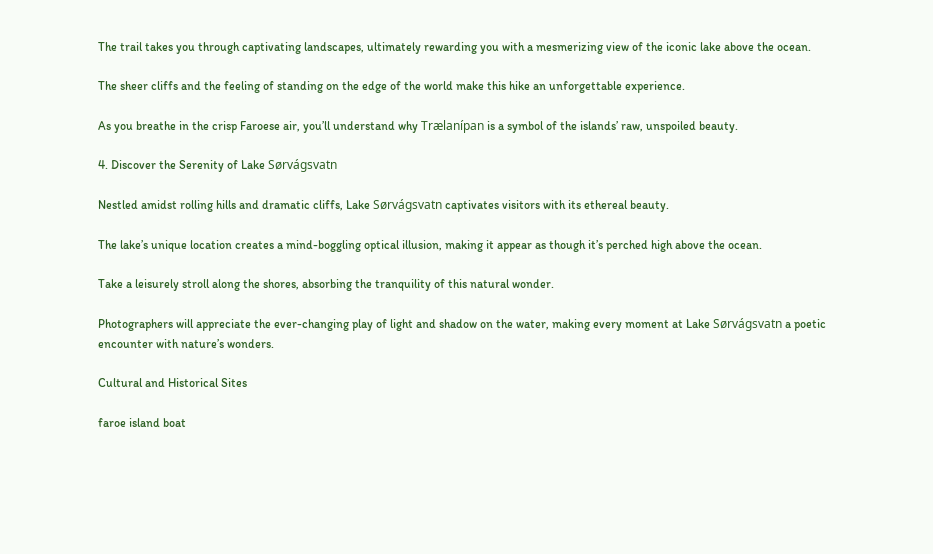The trail takes you through captivating landscapes, ultimately rewarding you with a mesmerizing view of the iconic lake above the ocean.

The sheer cliffs and the feeling of standing on the edge of the world make this hike an unforgettable experience.

As you breathe in the crisp Faroese air, you’ll understand why Trælanípan is a symbol of the islands’ raw, unspoiled beauty.

4. Discover the Serenity of Lake Sørvágsvatn

Nestled amidst rolling hills and dramatic cliffs, Lake Sørvágsvatn captivates visitors with its ethereal beauty.

The lake’s unique location creates a mind-boggling optical illusion, making it appear as though it’s perched high above the ocean.

Take a leisurely stroll along the shores, absorbing the tranquility of this natural wonder.

Photographers will appreciate the ever-changing play of light and shadow on the water, making every moment at Lake Sørvágsvatn a poetic encounter with nature’s wonders.

Cultural and Historical Sites

faroe island boat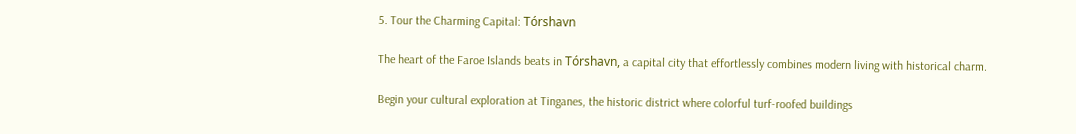5. Tour the Charming Capital: Tórshavn

The heart of the Faroe Islands beats in Tórshavn, a capital city that effortlessly combines modern living with historical charm.

Begin your cultural exploration at Tinganes, the historic district where colorful turf-roofed buildings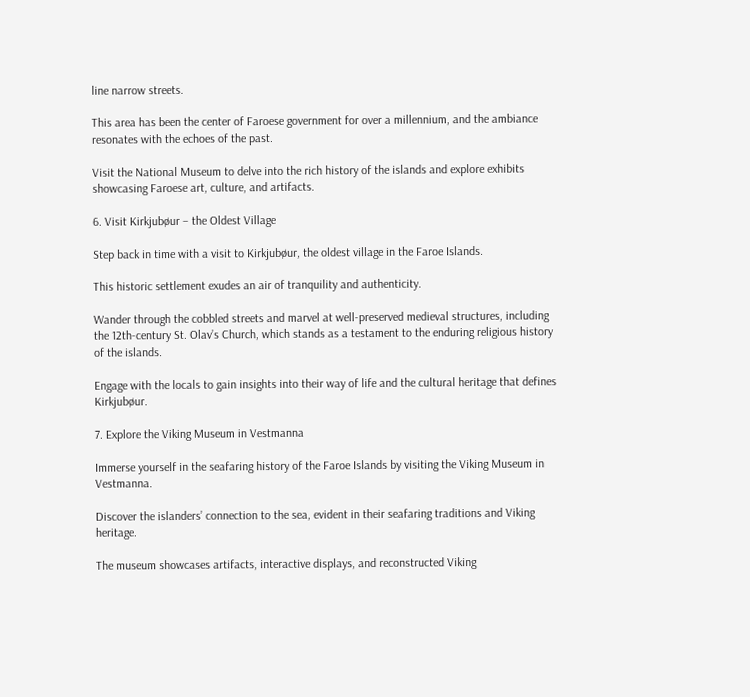line narrow streets.

This area has been the center of Faroese government for over a millennium, and the ambiance resonates with the echoes of the past.

Visit the National Museum to delve into the rich history of the islands and explore exhibits showcasing Faroese art, culture, and artifacts.

6. Visit Kirkjubøur – the Oldest Village

Step back in time with a visit to Kirkjubøur, the oldest village in the Faroe Islands.

This historic settlement exudes an air of tranquility and authenticity.

Wander through the cobbled streets and marvel at well-preserved medieval structures, including the 12th-century St. Olav’s Church, which stands as a testament to the enduring religious history of the islands.

Engage with the locals to gain insights into their way of life and the cultural heritage that defines Kirkjubøur.

7. Explore the Viking Museum in Vestmanna

Immerse yourself in the seafaring history of the Faroe Islands by visiting the Viking Museum in Vestmanna.

Discover the islanders’ connection to the sea, evident in their seafaring traditions and Viking heritage.

The museum showcases artifacts, interactive displays, and reconstructed Viking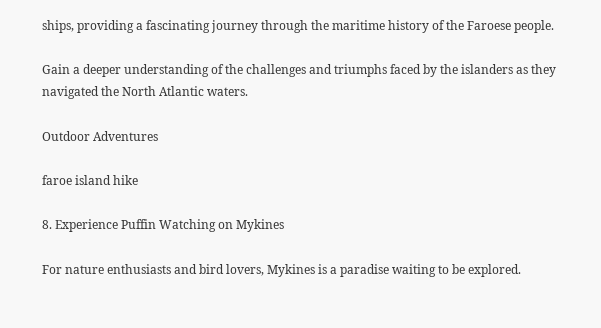ships, providing a fascinating journey through the maritime history of the Faroese people.

Gain a deeper understanding of the challenges and triumphs faced by the islanders as they navigated the North Atlantic waters.

Outdoor Adventures

faroe island hike

8. Experience Puffin Watching on Mykines

For nature enthusiasts and bird lovers, Mykines is a paradise waiting to be explored.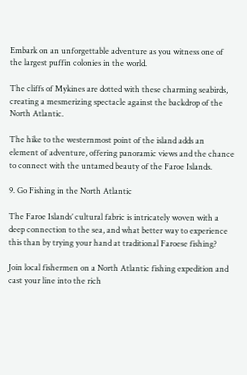Embark on an unforgettable adventure as you witness one of the largest puffin colonies in the world.

The cliffs of Mykines are dotted with these charming seabirds, creating a mesmerizing spectacle against the backdrop of the North Atlantic.

The hike to the westernmost point of the island adds an element of adventure, offering panoramic views and the chance to connect with the untamed beauty of the Faroe Islands.

9. Go Fishing in the North Atlantic

The Faroe Islands’ cultural fabric is intricately woven with a deep connection to the sea, and what better way to experience this than by trying your hand at traditional Faroese fishing?

Join local fishermen on a North Atlantic fishing expedition and cast your line into the rich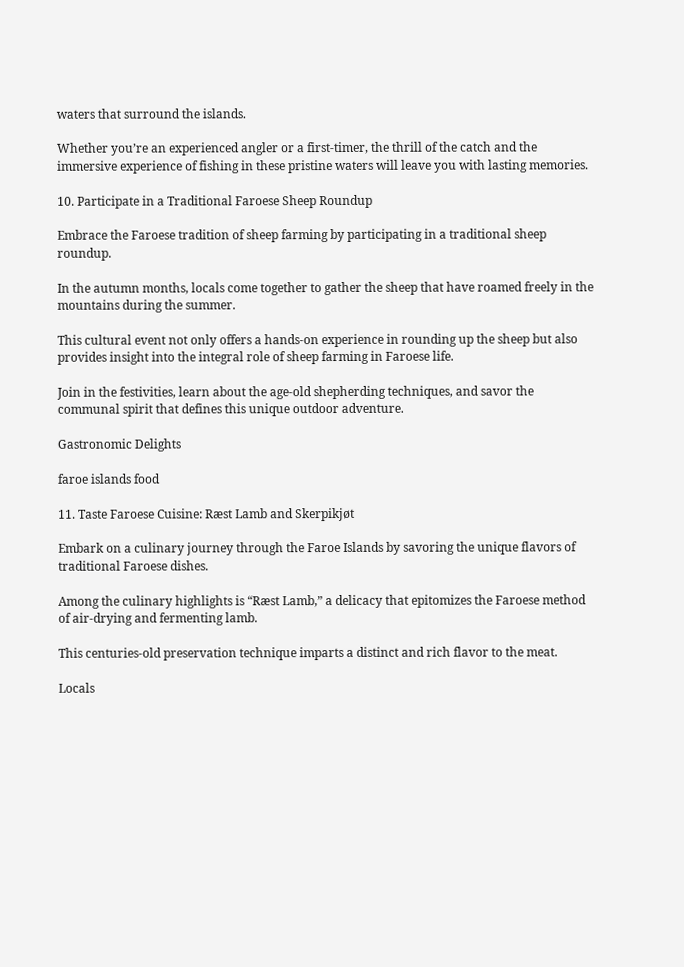waters that surround the islands.

Whether you’re an experienced angler or a first-timer, the thrill of the catch and the immersive experience of fishing in these pristine waters will leave you with lasting memories.

10. Participate in a Traditional Faroese Sheep Roundup

Embrace the Faroese tradition of sheep farming by participating in a traditional sheep roundup.

In the autumn months, locals come together to gather the sheep that have roamed freely in the mountains during the summer.

This cultural event not only offers a hands-on experience in rounding up the sheep but also provides insight into the integral role of sheep farming in Faroese life.

Join in the festivities, learn about the age-old shepherding techniques, and savor the communal spirit that defines this unique outdoor adventure.

Gastronomic Delights

faroe islands food

11. Taste Faroese Cuisine: Ræst Lamb and Skerpikjøt

Embark on a culinary journey through the Faroe Islands by savoring the unique flavors of traditional Faroese dishes.

Among the culinary highlights is “Ræst Lamb,” a delicacy that epitomizes the Faroese method of air-drying and fermenting lamb.

This centuries-old preservation technique imparts a distinct and rich flavor to the meat.

Locals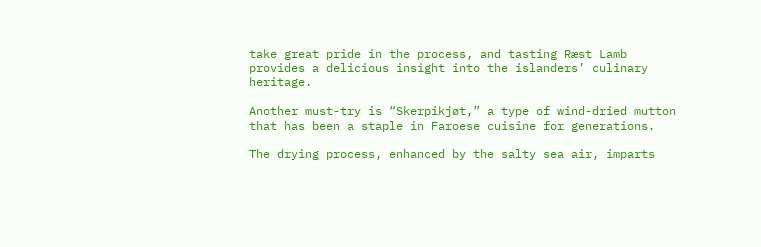take great pride in the process, and tasting Ræst Lamb provides a delicious insight into the islanders’ culinary heritage.

Another must-try is “Skerpikjøt,” a type of wind-dried mutton that has been a staple in Faroese cuisine for generations.

The drying process, enhanced by the salty sea air, imparts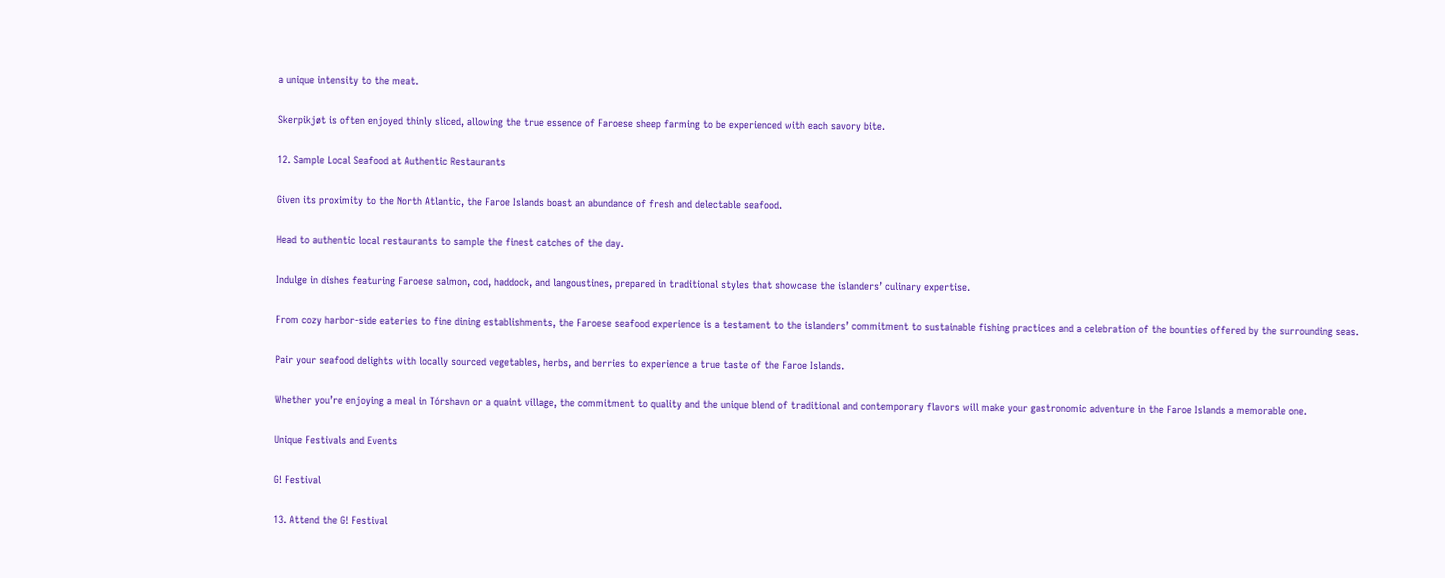a unique intensity to the meat.

Skerpikjøt is often enjoyed thinly sliced, allowing the true essence of Faroese sheep farming to be experienced with each savory bite.

12. Sample Local Seafood at Authentic Restaurants

Given its proximity to the North Atlantic, the Faroe Islands boast an abundance of fresh and delectable seafood.

Head to authentic local restaurants to sample the finest catches of the day.

Indulge in dishes featuring Faroese salmon, cod, haddock, and langoustines, prepared in traditional styles that showcase the islanders’ culinary expertise.

From cozy harbor-side eateries to fine dining establishments, the Faroese seafood experience is a testament to the islanders’ commitment to sustainable fishing practices and a celebration of the bounties offered by the surrounding seas.

Pair your seafood delights with locally sourced vegetables, herbs, and berries to experience a true taste of the Faroe Islands.

Whether you’re enjoying a meal in Tórshavn or a quaint village, the commitment to quality and the unique blend of traditional and contemporary flavors will make your gastronomic adventure in the Faroe Islands a memorable one.

Unique Festivals and Events

G! Festival

13. Attend the G! Festival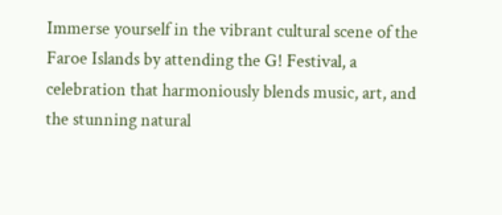Immerse yourself in the vibrant cultural scene of the Faroe Islands by attending the G! Festival, a celebration that harmoniously blends music, art, and the stunning natural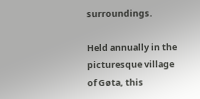surroundings.

Held annually in the picturesque village of Gøta, this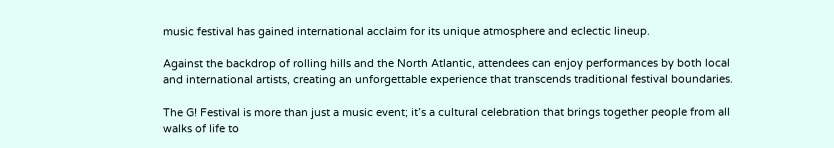music festival has gained international acclaim for its unique atmosphere and eclectic lineup.

Against the backdrop of rolling hills and the North Atlantic, attendees can enjoy performances by both local and international artists, creating an unforgettable experience that transcends traditional festival boundaries.

The G! Festival is more than just a music event; it’s a cultural celebration that brings together people from all walks of life to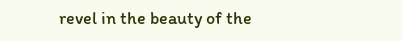revel in the beauty of the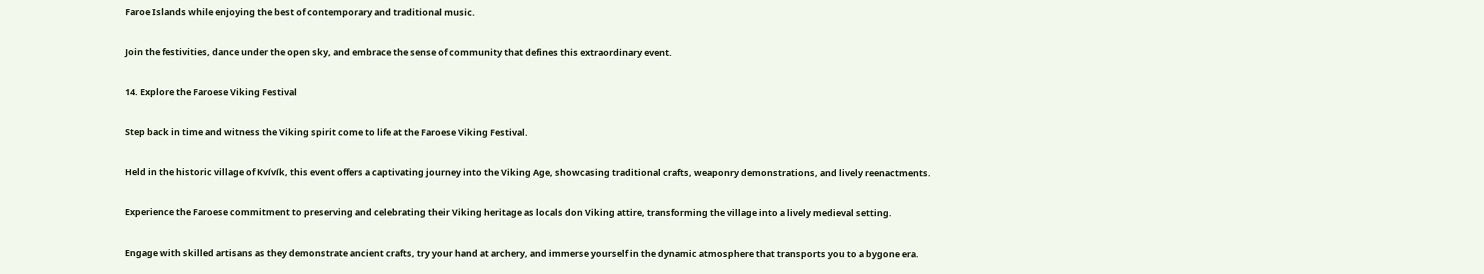Faroe Islands while enjoying the best of contemporary and traditional music.

Join the festivities, dance under the open sky, and embrace the sense of community that defines this extraordinary event.

14. Explore the Faroese Viking Festival

Step back in time and witness the Viking spirit come to life at the Faroese Viking Festival.

Held in the historic village of Kvívík, this event offers a captivating journey into the Viking Age, showcasing traditional crafts, weaponry demonstrations, and lively reenactments.

Experience the Faroese commitment to preserving and celebrating their Viking heritage as locals don Viking attire, transforming the village into a lively medieval setting.

Engage with skilled artisans as they demonstrate ancient crafts, try your hand at archery, and immerse yourself in the dynamic atmosphere that transports you to a bygone era.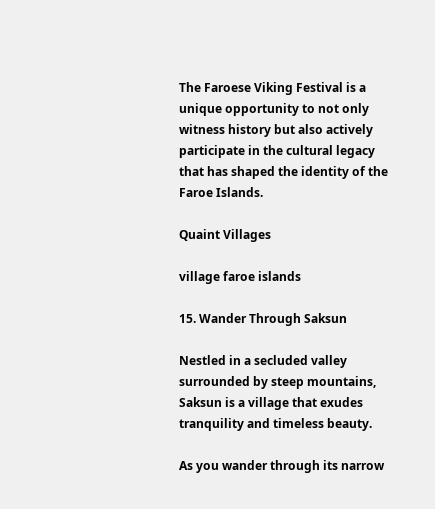The Faroese Viking Festival is a unique opportunity to not only witness history but also actively participate in the cultural legacy that has shaped the identity of the Faroe Islands.

Quaint Villages

village faroe islands

15. Wander Through Saksun

Nestled in a secluded valley surrounded by steep mountains, Saksun is a village that exudes tranquility and timeless beauty.

As you wander through its narrow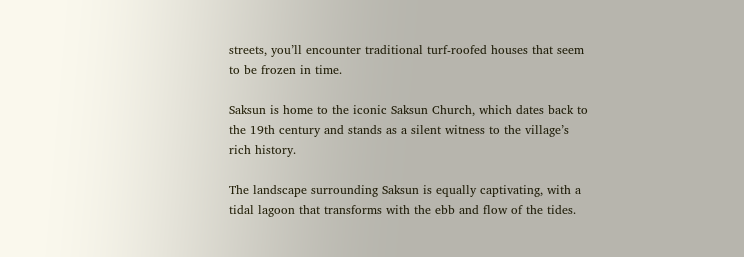streets, you’ll encounter traditional turf-roofed houses that seem to be frozen in time.

Saksun is home to the iconic Saksun Church, which dates back to the 19th century and stands as a silent witness to the village’s rich history.

The landscape surrounding Saksun is equally captivating, with a tidal lagoon that transforms with the ebb and flow of the tides.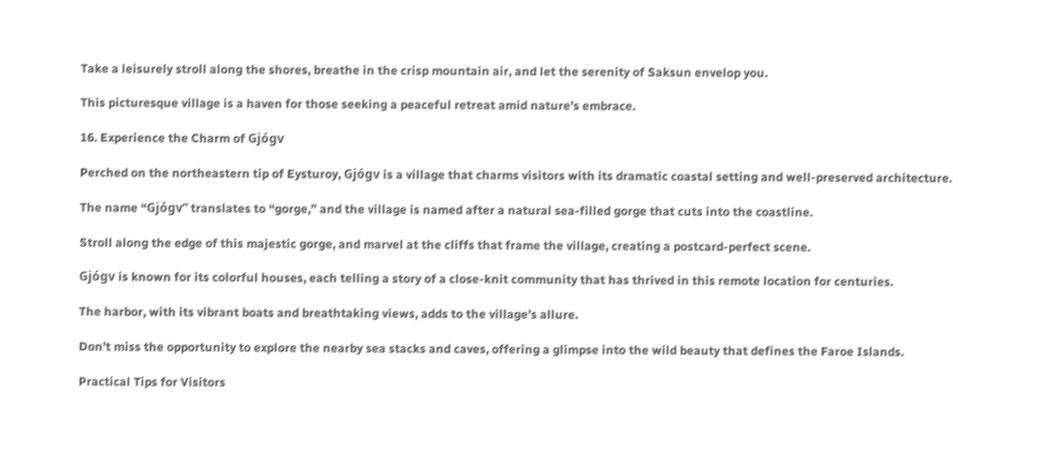Take a leisurely stroll along the shores, breathe in the crisp mountain air, and let the serenity of Saksun envelop you.

This picturesque village is a haven for those seeking a peaceful retreat amid nature’s embrace.

16. Experience the Charm of Gjógv

Perched on the northeastern tip of Eysturoy, Gjógv is a village that charms visitors with its dramatic coastal setting and well-preserved architecture.

The name “Gjógv” translates to “gorge,” and the village is named after a natural sea-filled gorge that cuts into the coastline.

Stroll along the edge of this majestic gorge, and marvel at the cliffs that frame the village, creating a postcard-perfect scene.

Gjógv is known for its colorful houses, each telling a story of a close-knit community that has thrived in this remote location for centuries.

The harbor, with its vibrant boats and breathtaking views, adds to the village’s allure.

Don’t miss the opportunity to explore the nearby sea stacks and caves, offering a glimpse into the wild beauty that defines the Faroe Islands.

Practical Tips for Visitors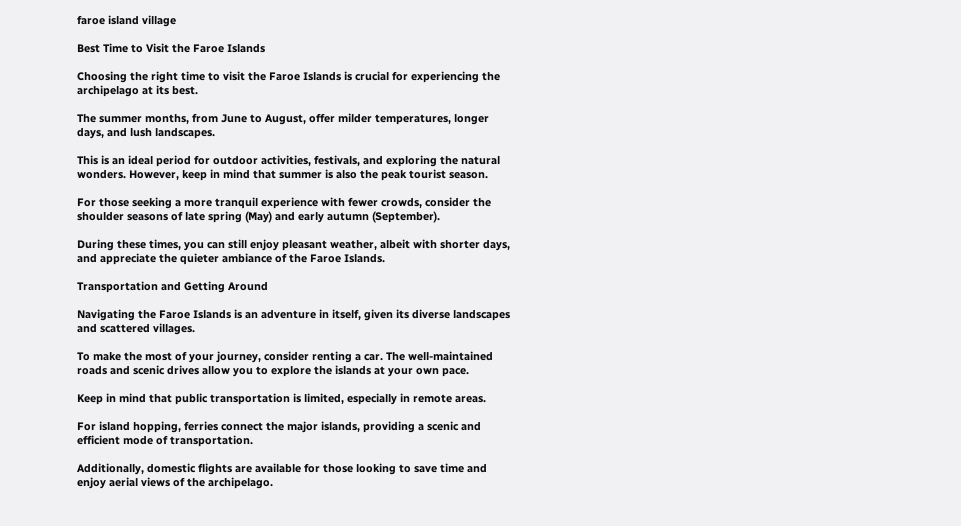faroe island village

Best Time to Visit the Faroe Islands

Choosing the right time to visit the Faroe Islands is crucial for experiencing the archipelago at its best.

The summer months, from June to August, offer milder temperatures, longer days, and lush landscapes.

This is an ideal period for outdoor activities, festivals, and exploring the natural wonders. However, keep in mind that summer is also the peak tourist season.

For those seeking a more tranquil experience with fewer crowds, consider the shoulder seasons of late spring (May) and early autumn (September).

During these times, you can still enjoy pleasant weather, albeit with shorter days, and appreciate the quieter ambiance of the Faroe Islands.

Transportation and Getting Around

Navigating the Faroe Islands is an adventure in itself, given its diverse landscapes and scattered villages.

To make the most of your journey, consider renting a car. The well-maintained roads and scenic drives allow you to explore the islands at your own pace.

Keep in mind that public transportation is limited, especially in remote areas.

For island hopping, ferries connect the major islands, providing a scenic and efficient mode of transportation.

Additionally, domestic flights are available for those looking to save time and enjoy aerial views of the archipelago.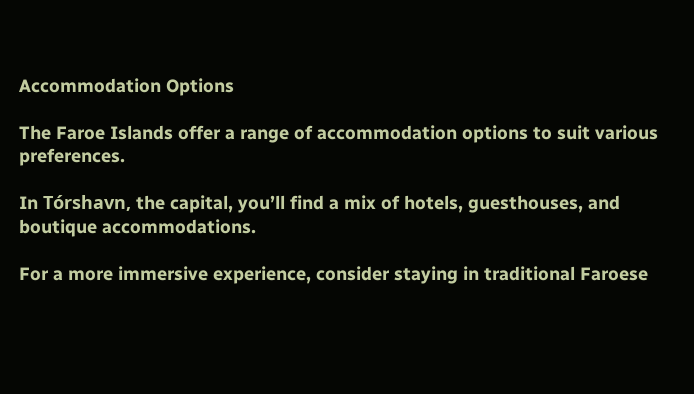Accommodation Options

The Faroe Islands offer a range of accommodation options to suit various preferences.

In Tórshavn, the capital, you’ll find a mix of hotels, guesthouses, and boutique accommodations.

For a more immersive experience, consider staying in traditional Faroese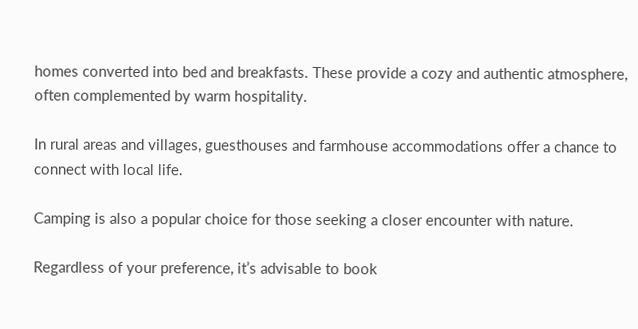homes converted into bed and breakfasts. These provide a cozy and authentic atmosphere, often complemented by warm hospitality.

In rural areas and villages, guesthouses and farmhouse accommodations offer a chance to connect with local life.

Camping is also a popular choice for those seeking a closer encounter with nature.

Regardless of your preference, it’s advisable to book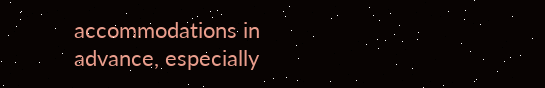accommodations in advance, especially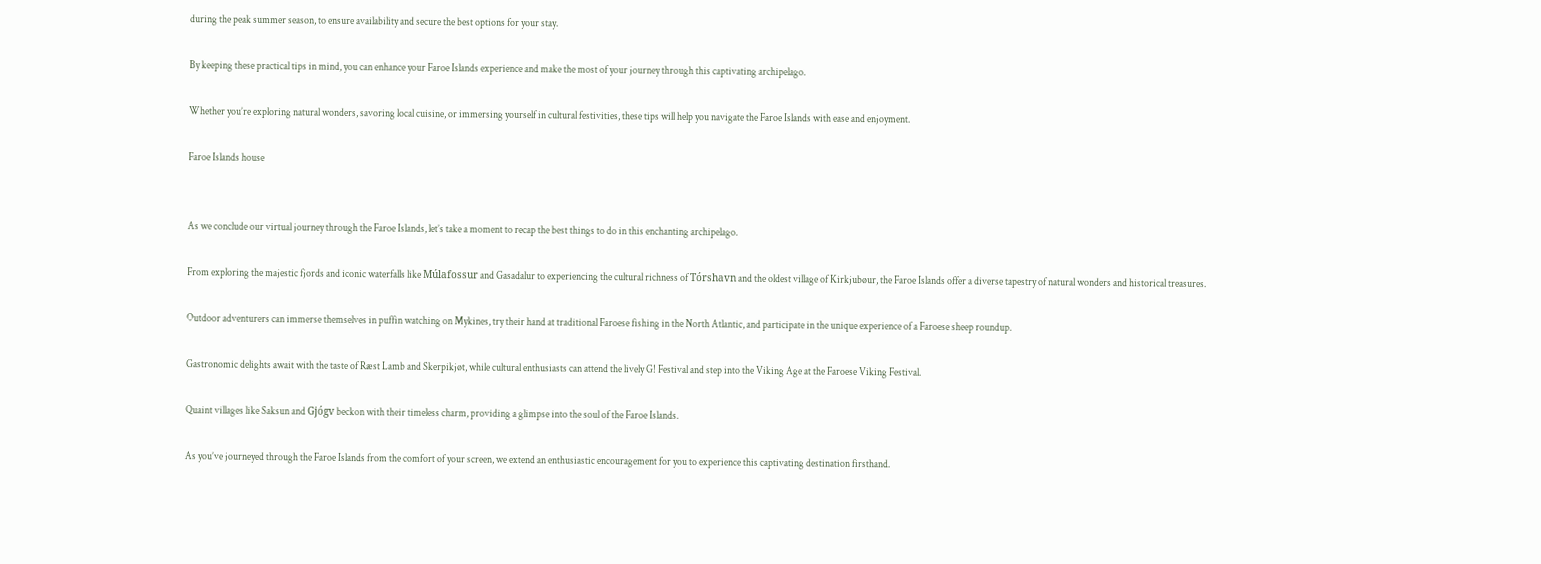during the peak summer season, to ensure availability and secure the best options for your stay.

By keeping these practical tips in mind, you can enhance your Faroe Islands experience and make the most of your journey through this captivating archipelago.

Whether you’re exploring natural wonders, savoring local cuisine, or immersing yourself in cultural festivities, these tips will help you navigate the Faroe Islands with ease and enjoyment.

Faroe Islands house


As we conclude our virtual journey through the Faroe Islands, let’s take a moment to recap the best things to do in this enchanting archipelago.

From exploring the majestic fjords and iconic waterfalls like Múlafossur and Gasadalur to experiencing the cultural richness of Tórshavn and the oldest village of Kirkjubøur, the Faroe Islands offer a diverse tapestry of natural wonders and historical treasures.

Outdoor adventurers can immerse themselves in puffin watching on Mykines, try their hand at traditional Faroese fishing in the North Atlantic, and participate in the unique experience of a Faroese sheep roundup.

Gastronomic delights await with the taste of Ræst Lamb and Skerpikjøt, while cultural enthusiasts can attend the lively G! Festival and step into the Viking Age at the Faroese Viking Festival.

Quaint villages like Saksun and Gjógv beckon with their timeless charm, providing a glimpse into the soul of the Faroe Islands.

As you’ve journeyed through the Faroe Islands from the comfort of your screen, we extend an enthusiastic encouragement for you to experience this captivating destination firsthand.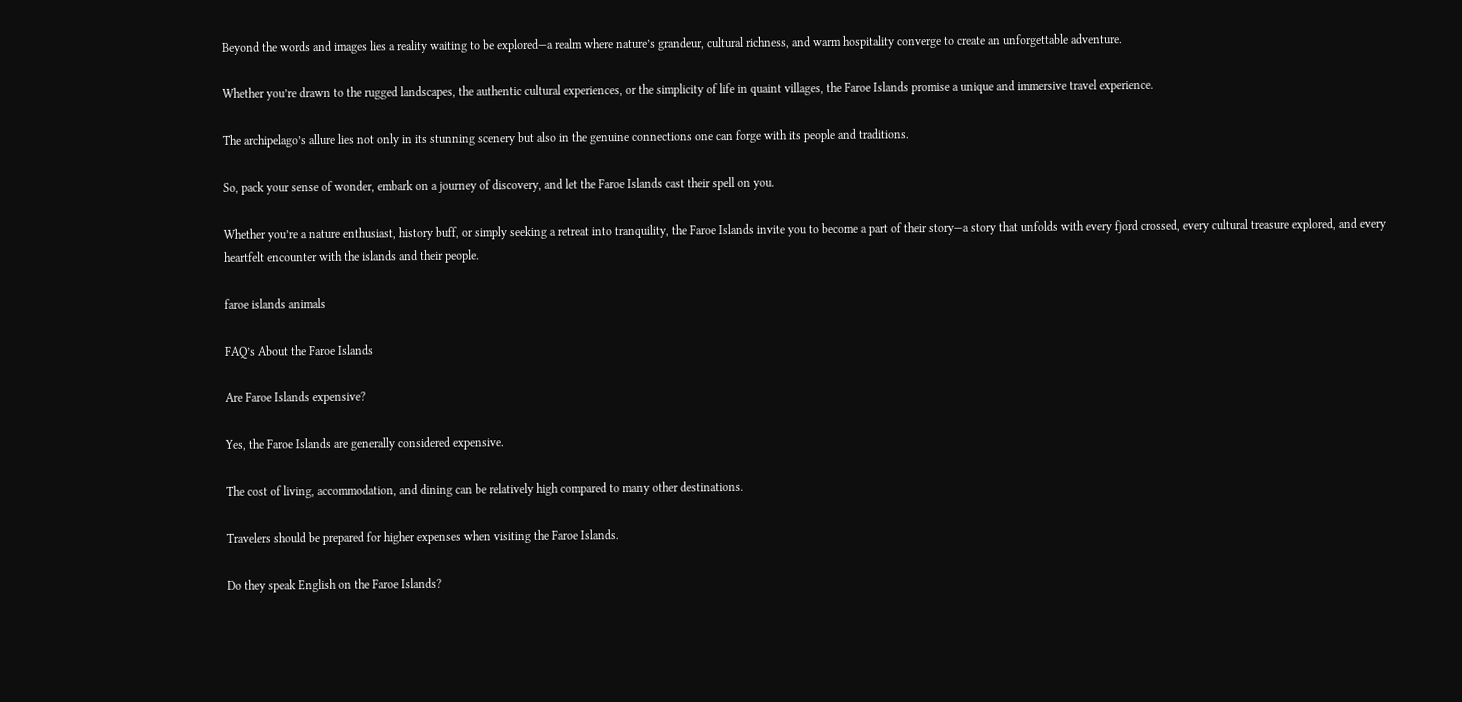Beyond the words and images lies a reality waiting to be explored—a realm where nature’s grandeur, cultural richness, and warm hospitality converge to create an unforgettable adventure.

Whether you’re drawn to the rugged landscapes, the authentic cultural experiences, or the simplicity of life in quaint villages, the Faroe Islands promise a unique and immersive travel experience.

The archipelago’s allure lies not only in its stunning scenery but also in the genuine connections one can forge with its people and traditions.

So, pack your sense of wonder, embark on a journey of discovery, and let the Faroe Islands cast their spell on you.

Whether you’re a nature enthusiast, history buff, or simply seeking a retreat into tranquility, the Faroe Islands invite you to become a part of their story—a story that unfolds with every fjord crossed, every cultural treasure explored, and every heartfelt encounter with the islands and their people.

faroe islands animals

FAQ’s About the Faroe Islands

Are Faroe Islands expensive?

Yes, the Faroe Islands are generally considered expensive.

The cost of living, accommodation, and dining can be relatively high compared to many other destinations.

Travelers should be prepared for higher expenses when visiting the Faroe Islands.

Do they speak English on the Faroe Islands?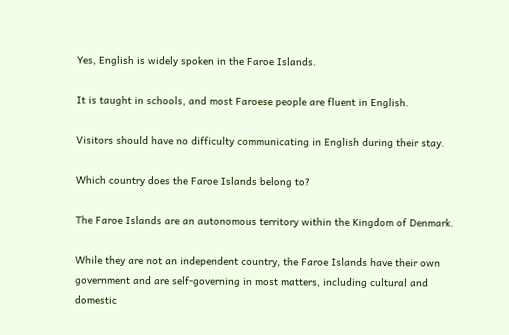Yes, English is widely spoken in the Faroe Islands.

It is taught in schools, and most Faroese people are fluent in English.

Visitors should have no difficulty communicating in English during their stay.

Which country does the Faroe Islands belong to?

The Faroe Islands are an autonomous territory within the Kingdom of Denmark.

While they are not an independent country, the Faroe Islands have their own government and are self-governing in most matters, including cultural and domestic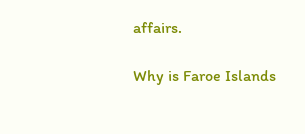affairs.

Why is Faroe Islands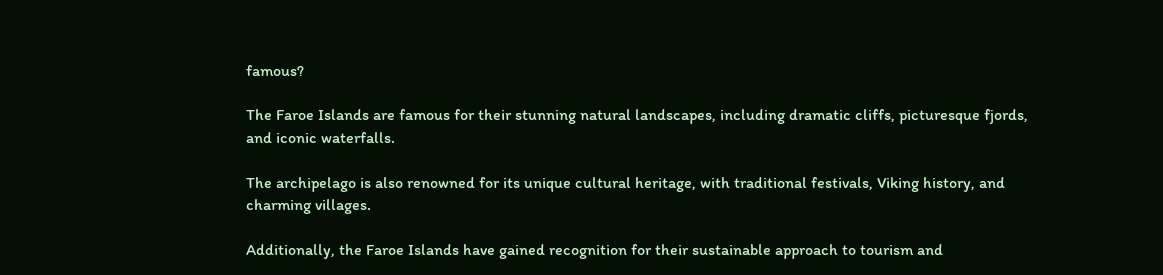famous?

The Faroe Islands are famous for their stunning natural landscapes, including dramatic cliffs, picturesque fjords, and iconic waterfalls.

The archipelago is also renowned for its unique cultural heritage, with traditional festivals, Viking history, and charming villages.

Additionally, the Faroe Islands have gained recognition for their sustainable approach to tourism and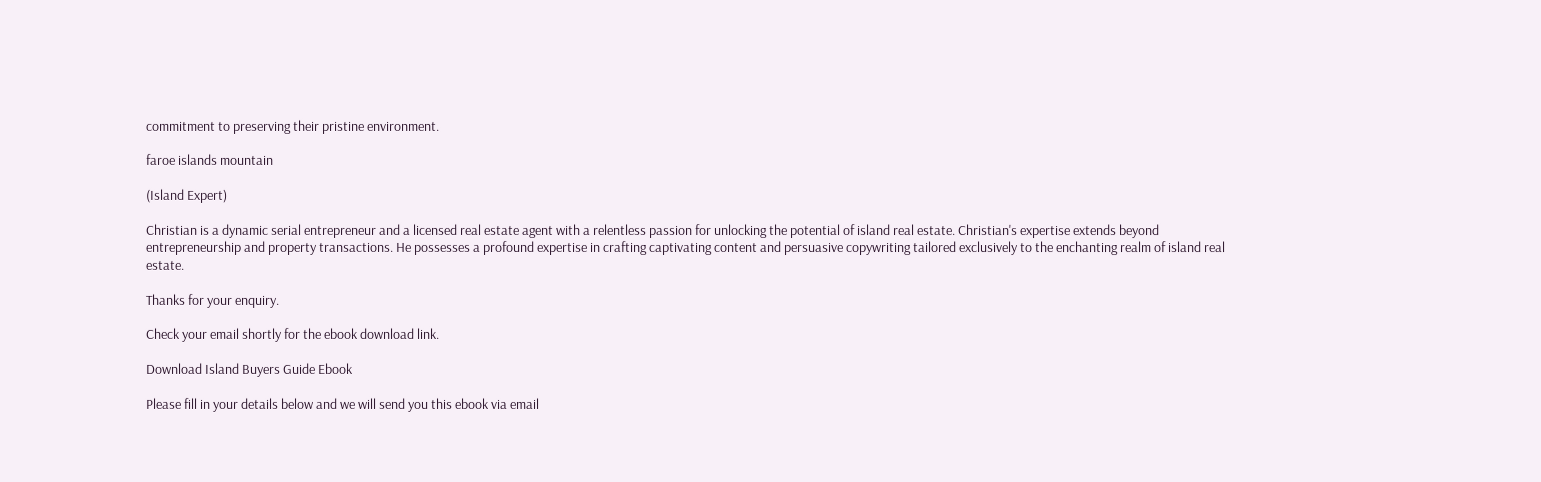commitment to preserving their pristine environment.

faroe islands mountain

(Island Expert)

Christian is a dynamic serial entrepreneur and a licensed real estate agent with a relentless passion for unlocking the potential of island real estate. Christian's expertise extends beyond entrepreneurship and property transactions. He possesses a profound expertise in crafting captivating content and persuasive copywriting tailored exclusively to the enchanting realm of island real estate.

Thanks for your enquiry.

Check your email shortly for the ebook download link.

Download Island Buyers Guide Ebook

Please fill in your details below and we will send you this ebook via email